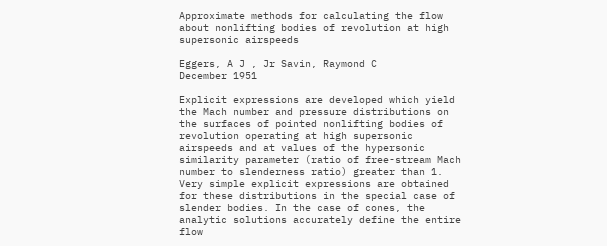Approximate methods for calculating the flow about nonlifting bodies of revolution at high supersonic airspeeds

Eggers, A J , Jr Savin, Raymond C
December 1951

Explicit expressions are developed which yield the Mach number and pressure distributions on the surfaces of pointed nonlifting bodies of revolution operating at high supersonic airspeeds and at values of the hypersonic similarity parameter (ratio of free-stream Mach number to slenderness ratio) greater than 1. Very simple explicit expressions are obtained for these distributions in the special case of slender bodies. In the case of cones, the analytic solutions accurately define the entire flow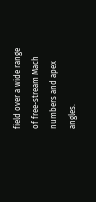field over a wide range of free-stream Mach numbers and apex angles.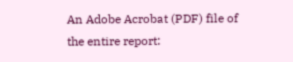An Adobe Acrobat (PDF) file of the entire report: